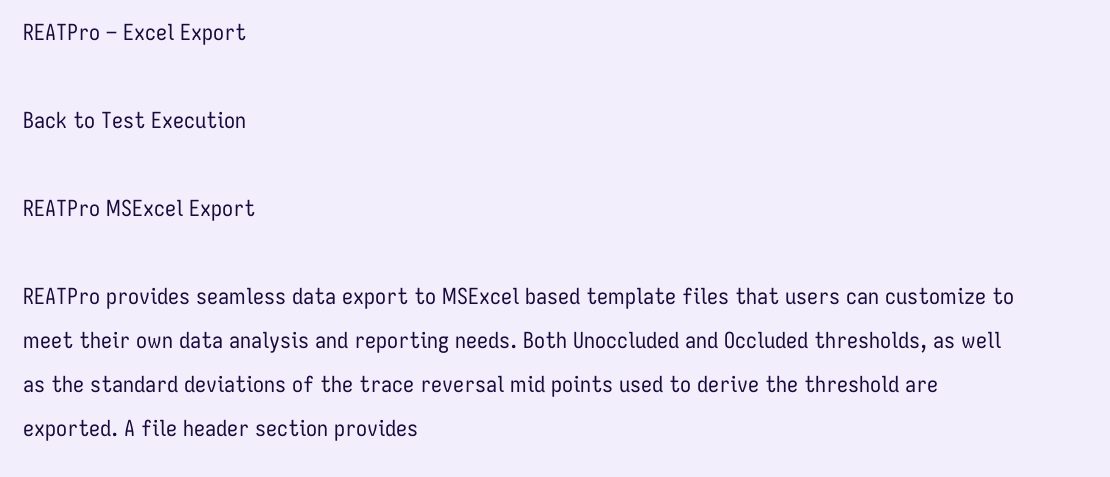REATPro – Excel Export

Back to Test Execution

REATPro MSExcel Export

REATPro provides seamless data export to MSExcel based template files that users can customize to meet their own data analysis and reporting needs. Both Unoccluded and Occluded thresholds, as well as the standard deviations of the trace reversal mid points used to derive the threshold are exported. A file header section provides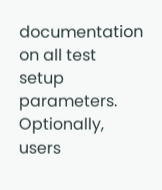documentation on all test setup parameters. Optionally, users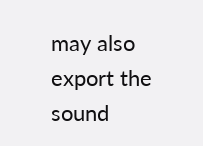may also export the sound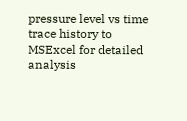pressure level vs time trace history to MSExcel for detailed analysis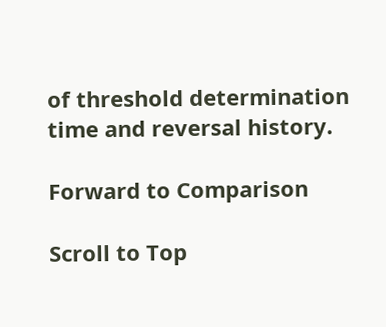of threshold determination time and reversal history.

Forward to Comparison

Scroll to Top